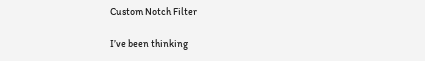Custom Notch Filter

I’ve been thinking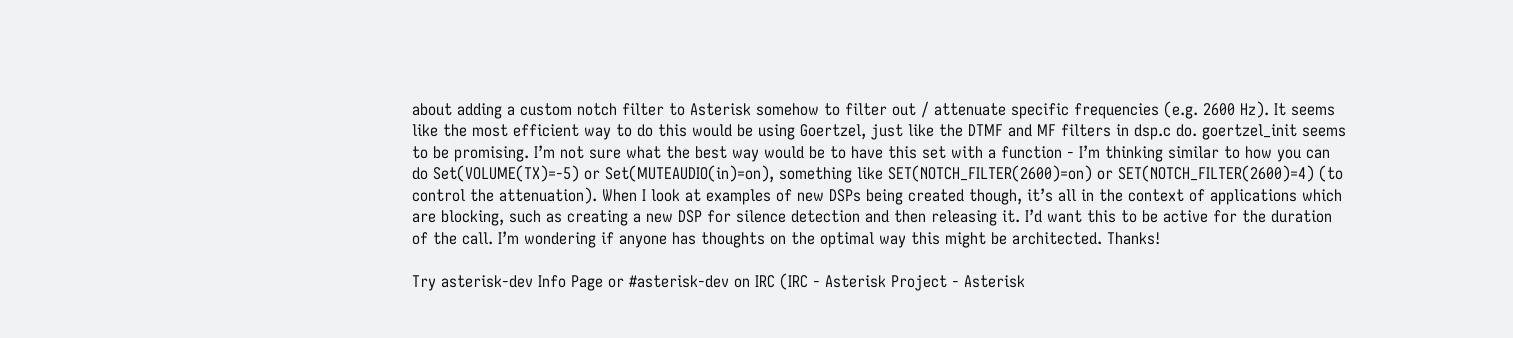about adding a custom notch filter to Asterisk somehow to filter out / attenuate specific frequencies (e.g. 2600 Hz). It seems like the most efficient way to do this would be using Goertzel, just like the DTMF and MF filters in dsp.c do. goertzel_init seems to be promising. I’m not sure what the best way would be to have this set with a function - I’m thinking similar to how you can do Set(VOLUME(TX)=-5) or Set(MUTEAUDIO(in)=on), something like SET(NOTCH_FILTER(2600)=on) or SET(NOTCH_FILTER(2600)=4) (to control the attenuation). When I look at examples of new DSPs being created though, it’s all in the context of applications which are blocking, such as creating a new DSP for silence detection and then releasing it. I’d want this to be active for the duration of the call. I’m wondering if anyone has thoughts on the optimal way this might be architected. Thanks!

Try asterisk-dev Info Page or #asterisk-dev on IRC (IRC - Asterisk Project - Asterisk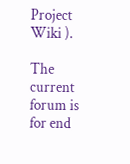Project Wiki ).

The current forum is for end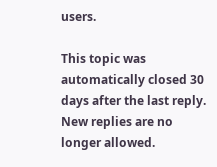users.

This topic was automatically closed 30 days after the last reply. New replies are no longer allowed.